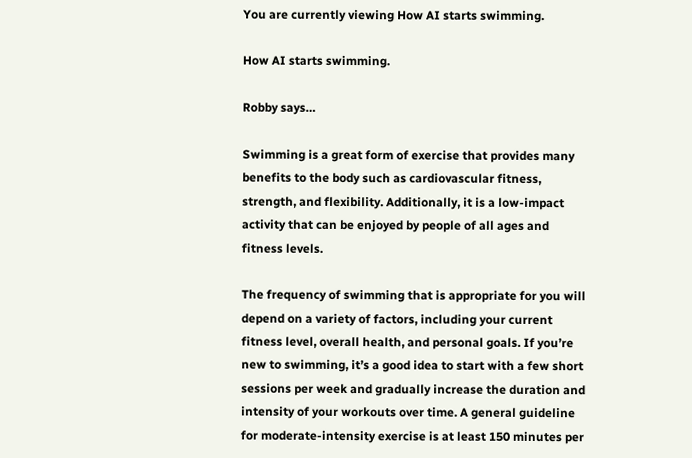You are currently viewing How AI starts swimming.

How AI starts swimming.

Robby says…

Swimming is a great form of exercise that provides many benefits to the body such as cardiovascular fitness, strength, and flexibility. Additionally, it is a low-impact activity that can be enjoyed by people of all ages and fitness levels.

The frequency of swimming that is appropriate for you will depend on a variety of factors, including your current fitness level, overall health, and personal goals. If you’re new to swimming, it’s a good idea to start with a few short sessions per week and gradually increase the duration and intensity of your workouts over time. A general guideline for moderate-intensity exercise is at least 150 minutes per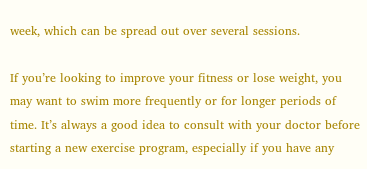week, which can be spread out over several sessions.

If you’re looking to improve your fitness or lose weight, you may want to swim more frequently or for longer periods of time. It’s always a good idea to consult with your doctor before starting a new exercise program, especially if you have any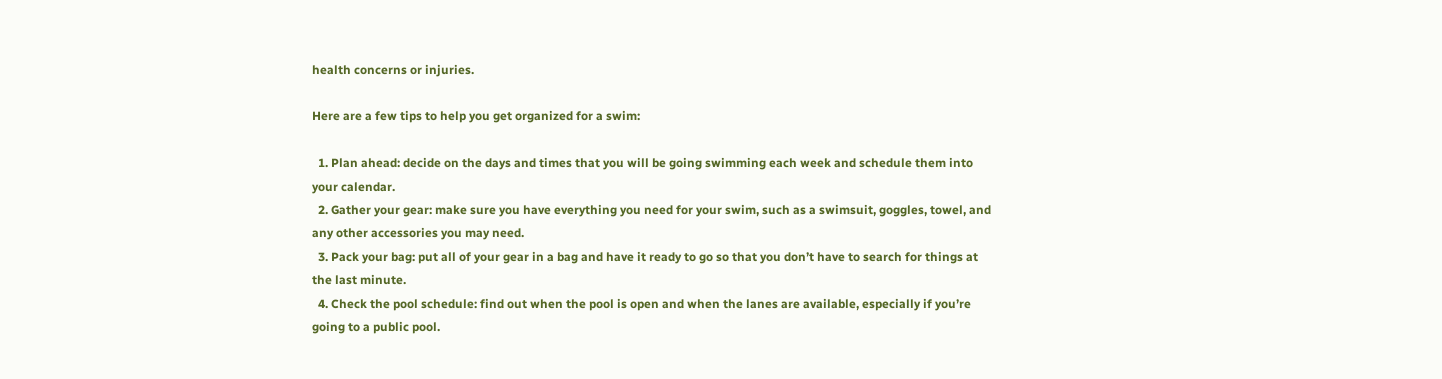health concerns or injuries.

Here are a few tips to help you get organized for a swim:

  1. Plan ahead: decide on the days and times that you will be going swimming each week and schedule them into your calendar.
  2. Gather your gear: make sure you have everything you need for your swim, such as a swimsuit, goggles, towel, and any other accessories you may need.
  3. Pack your bag: put all of your gear in a bag and have it ready to go so that you don’t have to search for things at the last minute.
  4. Check the pool schedule: find out when the pool is open and when the lanes are available, especially if you’re going to a public pool.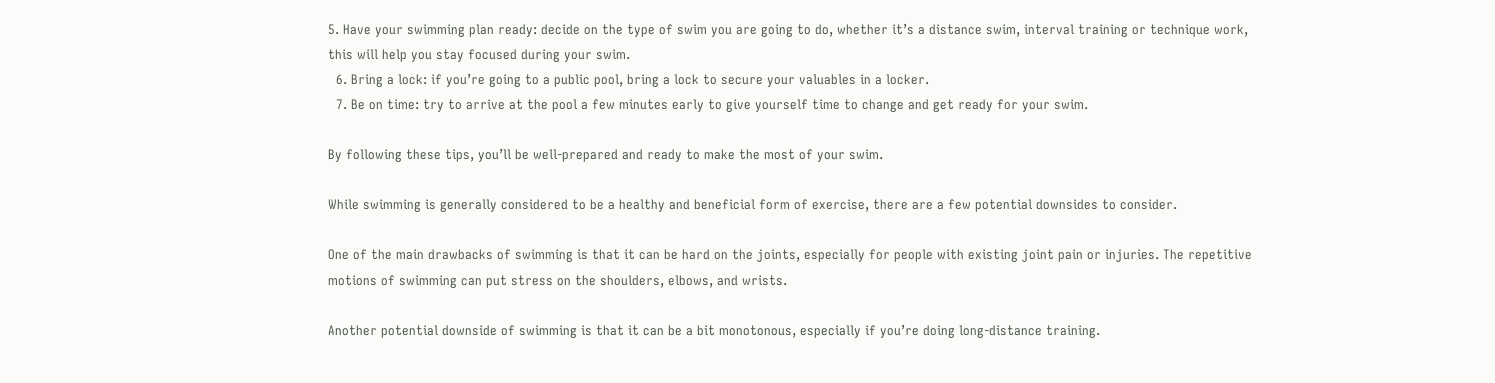5. Have your swimming plan ready: decide on the type of swim you are going to do, whether it’s a distance swim, interval training or technique work, this will help you stay focused during your swim.
  6. Bring a lock: if you’re going to a public pool, bring a lock to secure your valuables in a locker.
  7. Be on time: try to arrive at the pool a few minutes early to give yourself time to change and get ready for your swim.

By following these tips, you’ll be well-prepared and ready to make the most of your swim.

While swimming is generally considered to be a healthy and beneficial form of exercise, there are a few potential downsides to consider.

One of the main drawbacks of swimming is that it can be hard on the joints, especially for people with existing joint pain or injuries. The repetitive motions of swimming can put stress on the shoulders, elbows, and wrists.

Another potential downside of swimming is that it can be a bit monotonous, especially if you’re doing long-distance training.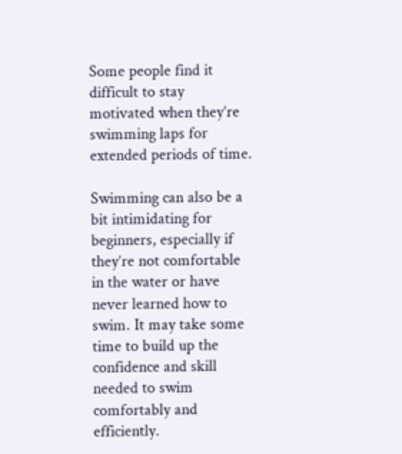Some people find it difficult to stay motivated when they’re swimming laps for extended periods of time.

Swimming can also be a bit intimidating for beginners, especially if they’re not comfortable in the water or have never learned how to swim. It may take some time to build up the confidence and skill needed to swim comfortably and efficiently.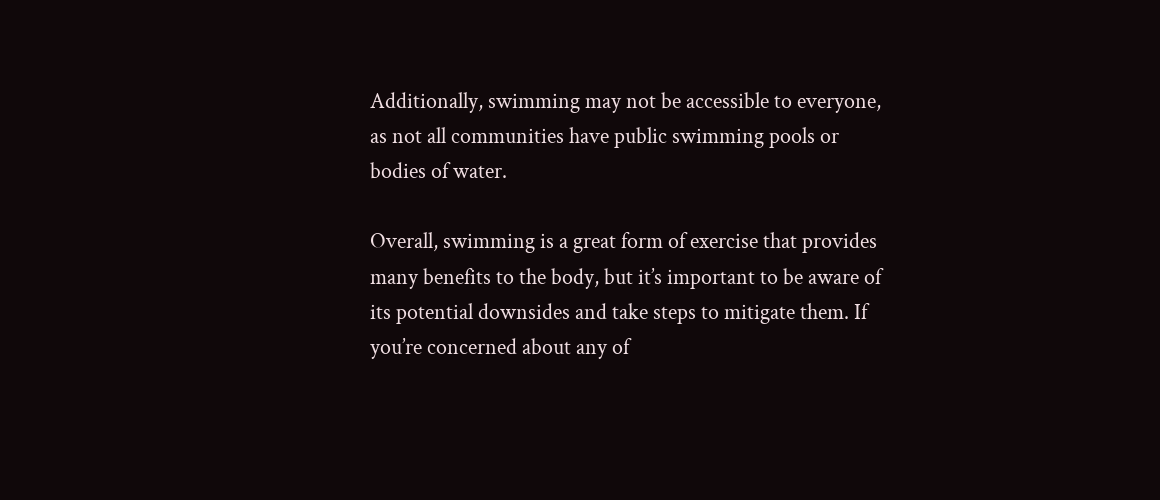Additionally, swimming may not be accessible to everyone, as not all communities have public swimming pools or bodies of water.

Overall, swimming is a great form of exercise that provides many benefits to the body, but it’s important to be aware of its potential downsides and take steps to mitigate them. If you’re concerned about any of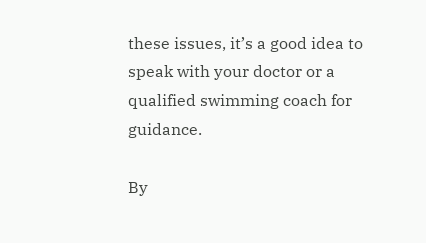these issues, it’s a good idea to speak with your doctor or a qualified swimming coach for guidance.

By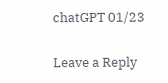chatGPT 01/23

Leave a Reply